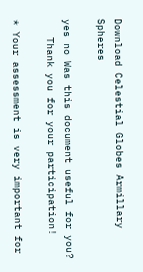Download Celestial Globes Armillary Spheres

yes no Was this document useful for you?
   Thank you for your participation!

* Your assessment is very important for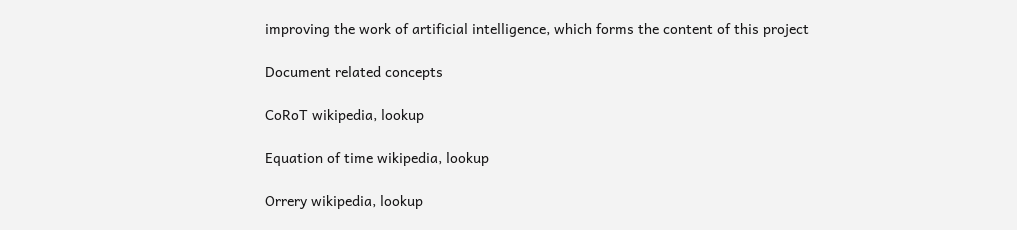improving the work of artificial intelligence, which forms the content of this project

Document related concepts

CoRoT wikipedia, lookup

Equation of time wikipedia, lookup

Orrery wikipedia, lookup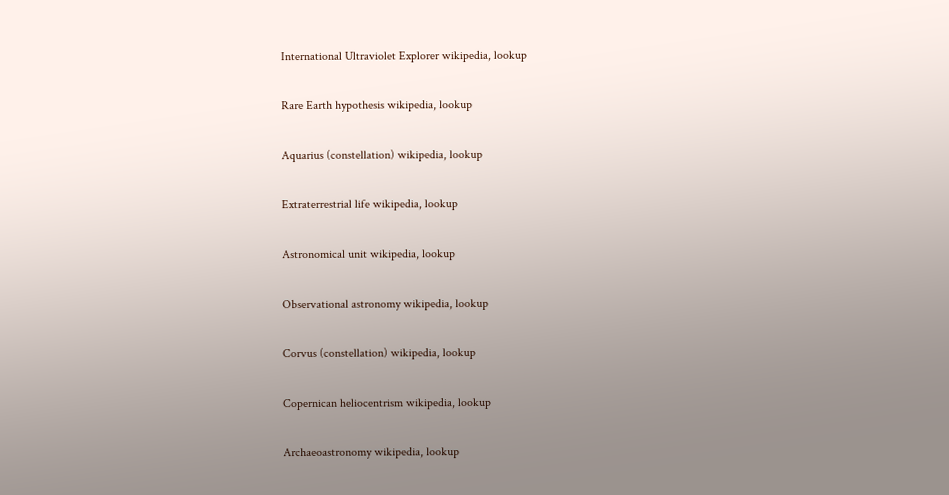International Ultraviolet Explorer wikipedia, lookup

Rare Earth hypothesis wikipedia, lookup

Aquarius (constellation) wikipedia, lookup

Extraterrestrial life wikipedia, lookup

Astronomical unit wikipedia, lookup

Observational astronomy wikipedia, lookup

Corvus (constellation) wikipedia, lookup

Copernican heliocentrism wikipedia, lookup

Archaeoastronomy wikipedia, lookup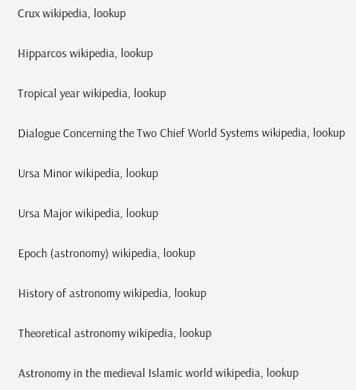Crux wikipedia, lookup

Hipparcos wikipedia, lookup

Tropical year wikipedia, lookup

Dialogue Concerning the Two Chief World Systems wikipedia, lookup

Ursa Minor wikipedia, lookup

Ursa Major wikipedia, lookup

Epoch (astronomy) wikipedia, lookup

History of astronomy wikipedia, lookup

Theoretical astronomy wikipedia, lookup

Astronomy in the medieval Islamic world wikipedia, lookup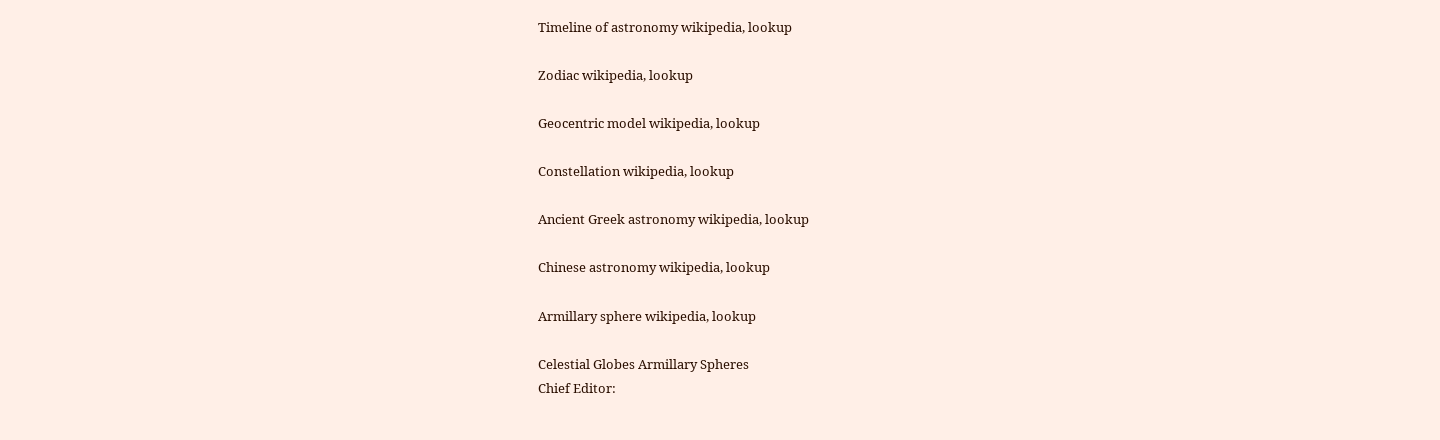Timeline of astronomy wikipedia, lookup

Zodiac wikipedia, lookup

Geocentric model wikipedia, lookup

Constellation wikipedia, lookup

Ancient Greek astronomy wikipedia, lookup

Chinese astronomy wikipedia, lookup

Armillary sphere wikipedia, lookup

Celestial Globes Armillary Spheres
Chief Editor: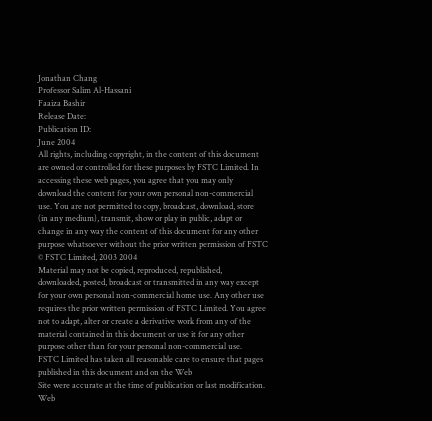Jonathan Chang
Professor Salim Al-Hassani
Faaiza Bashir
Release Date:
Publication ID:
June 2004
All rights, including copyright, in the content of this document
are owned or controlled for these purposes by FSTC Limited. In
accessing these web pages, you agree that you may only
download the content for your own personal non-commercial
use. You are not permitted to copy, broadcast, download, store
(in any medium), transmit, show or play in public, adapt or
change in any way the content of this document for any other
purpose whatsoever without the prior written permission of FSTC
© FSTC Limited, 2003 2004
Material may not be copied, reproduced, republished,
downloaded, posted, broadcast or transmitted in any way except
for your own personal non-commercial home use. Any other use
requires the prior written permission of FSTC Limited. You agree
not to adapt, alter or create a derivative work from any of the
material contained in this document or use it for any other
purpose other than for your personal non-commercial use.
FSTC Limited has taken all reasonable care to ensure that pages
published in this document and on the Web
Site were accurate at the time of publication or last modification.
Web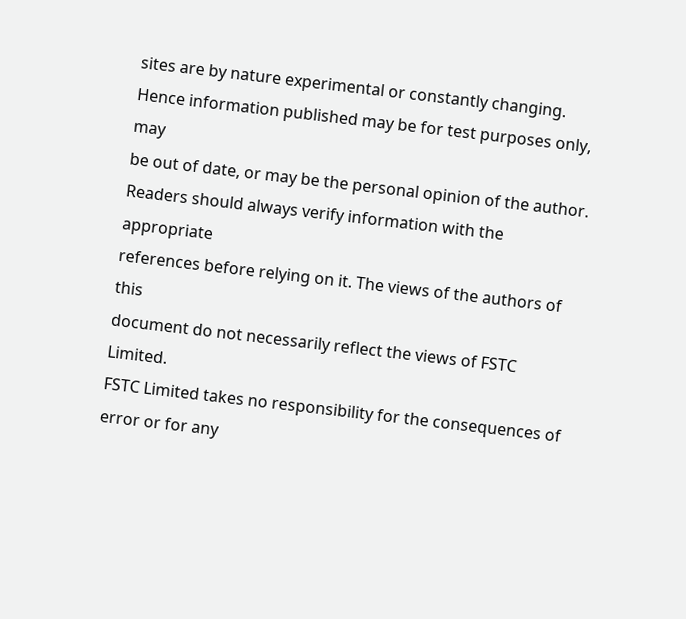sites are by nature experimental or constantly changing.
Hence information published may be for test purposes only, may
be out of date, or may be the personal opinion of the author.
Readers should always verify information with the appropriate
references before relying on it. The views of the authors of this
document do not necessarily reflect the views of FSTC Limited.
FSTC Limited takes no responsibility for the consequences of
error or for any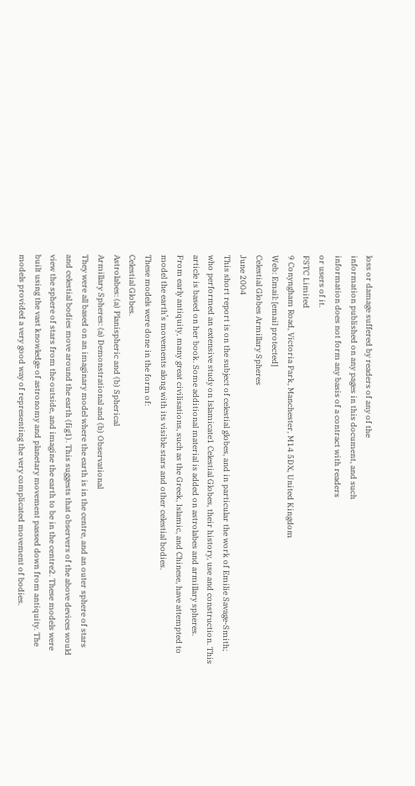loss or damage suffered by readers of any of the
information published on any pages in this document, and such
information does not form any basis of a contract with readers
or users of it.
FSTC Limited
9 Conyngham Road, Victoria Park, Manchester, M14 5DX, United Kingdom
Web: Email: [email protected]
Celestial Globes Armillary Spheres
June 2004
This short report is on the subject of celestial globes, and in particular the work of Emilie Savage-Smith;
who performed an extensive study on Islamicate1 Celestial Globes, their history, use and construction. This
article is based on her book. Some additional material is added on astrolabes and armillary spheres.
From early antiquity, many great civilisations, such as the Greek, Islamic, and Chinese, have attempted to
model the earth’s movements along with its visible stars and other celestial bodies.
These models were done in the form of:
Celestial Globes.
Astrolabes: (a) Planispheric and (b) Spherical
Armillary Spheres: (a) Demonstrational and (b) Observational
They were all based on an imaginary model where the earth is in the centre, and an outer sphere of stars
and celestial bodies move around the earth (fig1). This suggests that observers of the above devices would
view the sphere of stars from the outside, and imagine the earth to be in the centre2. These models were
built using the vast knowledge of astronomy and planetary movement passed down from antiquity. The
models provided a very good way of representing the very complicated movement of bodies.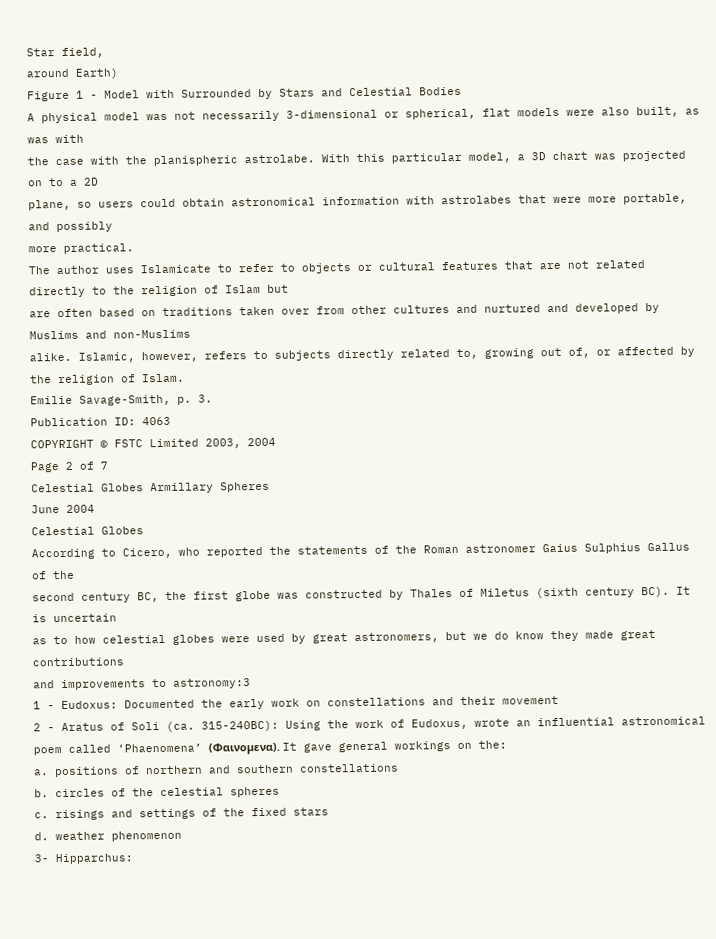Star field,
around Earth)
Figure 1 - Model with Surrounded by Stars and Celestial Bodies
A physical model was not necessarily 3-dimensional or spherical, flat models were also built, as was with
the case with the planispheric astrolabe. With this particular model, a 3D chart was projected on to a 2D
plane, so users could obtain astronomical information with astrolabes that were more portable, and possibly
more practical.
The author uses Islamicate to refer to objects or cultural features that are not related directly to the religion of Islam but
are often based on traditions taken over from other cultures and nurtured and developed by Muslims and non-Muslims
alike. Islamic, however, refers to subjects directly related to, growing out of, or affected by the religion of Islam.
Emilie Savage-Smith, p. 3.
Publication ID: 4063
COPYRIGHT © FSTC Limited 2003, 2004
Page 2 of 7
Celestial Globes Armillary Spheres
June 2004
Celestial Globes
According to Cicero, who reported the statements of the Roman astronomer Gaius Sulphius Gallus of the
second century BC, the first globe was constructed by Thales of Miletus (sixth century BC). It is uncertain
as to how celestial globes were used by great astronomers, but we do know they made great contributions
and improvements to astronomy:3
1 - Eudoxus: Documented the early work on constellations and their movement
2 - Aratus of Soli (ca. 315-240BC): Using the work of Eudoxus, wrote an influential astronomical
poem called ‘Phaenomena’ (Φαινοµενα). It gave general workings on the:
a. positions of northern and southern constellations
b. circles of the celestial spheres
c. risings and settings of the fixed stars
d. weather phenomenon
3- Hipparchus: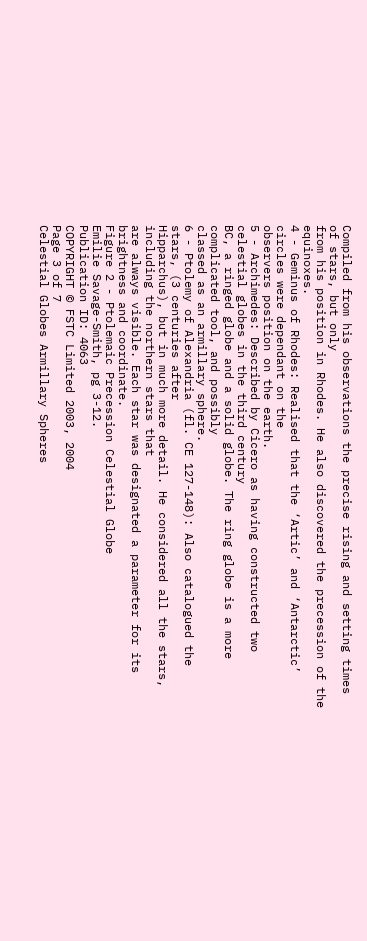Compiled from his observations the precise rising and setting times of stars, but only
from his position in Rhodes. He also discovered the precession of the equinoxes.
4 - Geminus of Rhodes: Realised that the ‘Artic’ and ‘Antarctic’ circles were dependant on the
observers position on the earth.
5 - Archimedes: Described by Cicero as having constructed two celestial globes in the third century
BC, a ringed globe and a solid globe. The ring globe is a more complicated tool, and possibly
classed as an armillary sphere.
6 - Ptolemy of Alexandria (fl. CE 127-148): Also catalogued the stars, (3 centuries after
Hipparchus), but in much more detail. He considered all the stars, including the northern stars that
are always visible. Each star was designated a parameter for its brightness and coordinate.
Figure 2 - Ptolemaic Precession Celestial Globe
Emilie Savage-Smith, pg 3-12.
Publication ID: 4063
COPYRIGHT © FSTC Limited 2003, 2004
Page 3 of 7
Celestial Globes Armillary Spheres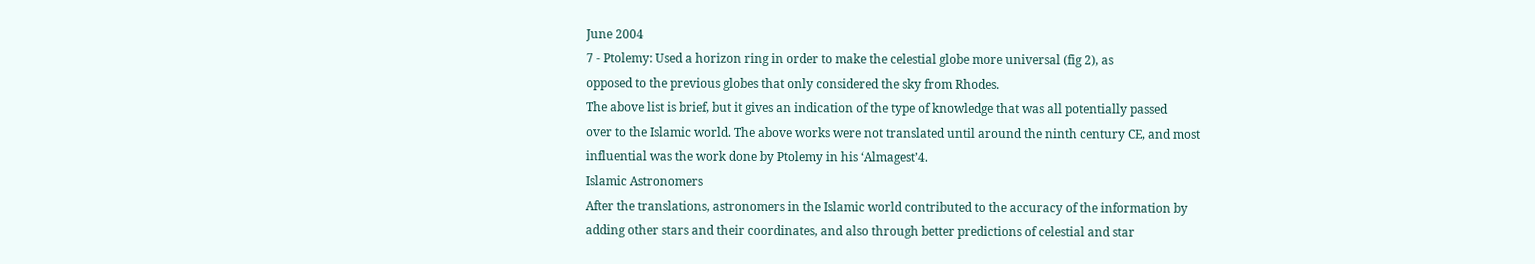June 2004
7 - Ptolemy: Used a horizon ring in order to make the celestial globe more universal (fig 2), as
opposed to the previous globes that only considered the sky from Rhodes.
The above list is brief, but it gives an indication of the type of knowledge that was all potentially passed
over to the Islamic world. The above works were not translated until around the ninth century CE, and most
influential was the work done by Ptolemy in his ‘Almagest’4.
Islamic Astronomers
After the translations, astronomers in the Islamic world contributed to the accuracy of the information by
adding other stars and their coordinates, and also through better predictions of celestial and star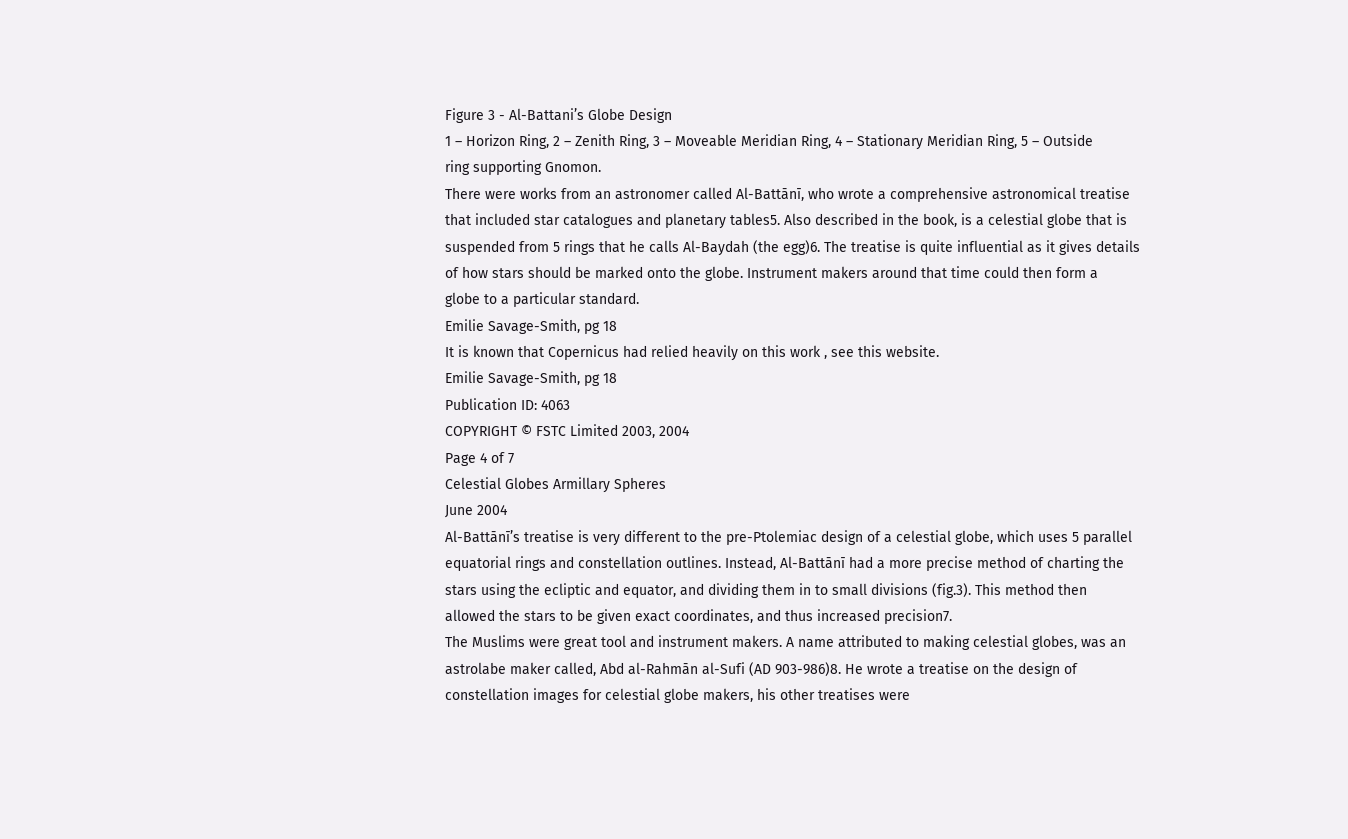Figure 3 - Al-Battani’s Globe Design
1 – Horizon Ring, 2 – Zenith Ring, 3 – Moveable Meridian Ring, 4 – Stationary Meridian Ring, 5 – Outside
ring supporting Gnomon.
There were works from an astronomer called Al-Battānī, who wrote a comprehensive astronomical treatise
that included star catalogues and planetary tables5. Also described in the book, is a celestial globe that is
suspended from 5 rings that he calls Al-Baydah (the egg)6. The treatise is quite influential as it gives details
of how stars should be marked onto the globe. Instrument makers around that time could then form a
globe to a particular standard.
Emilie Savage-Smith, pg 18
It is known that Copernicus had relied heavily on this work , see this website.
Emilie Savage-Smith, pg 18
Publication ID: 4063
COPYRIGHT © FSTC Limited 2003, 2004
Page 4 of 7
Celestial Globes Armillary Spheres
June 2004
Al-Battānī’s treatise is very different to the pre-Ptolemiac design of a celestial globe, which uses 5 parallel
equatorial rings and constellation outlines. Instead, Al-Battānī had a more precise method of charting the
stars using the ecliptic and equator, and dividing them in to small divisions (fig.3). This method then
allowed the stars to be given exact coordinates, and thus increased precision7.
The Muslims were great tool and instrument makers. A name attributed to making celestial globes, was an
astrolabe maker called, Abd al-Rahmān al-Sufi (AD 903-986)8. He wrote a treatise on the design of
constellation images for celestial globe makers, his other treatises were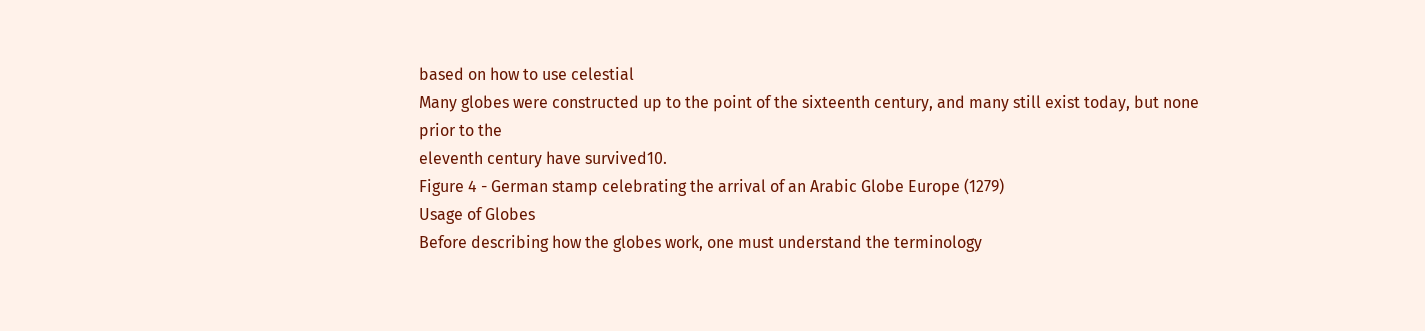based on how to use celestial
Many globes were constructed up to the point of the sixteenth century, and many still exist today, but none prior to the
eleventh century have survived10.
Figure 4 - German stamp celebrating the arrival of an Arabic Globe Europe (1279)
Usage of Globes
Before describing how the globes work, one must understand the terminology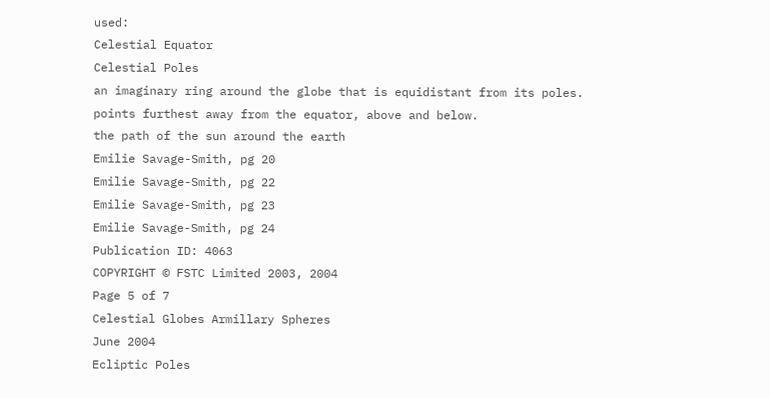used:
Celestial Equator
Celestial Poles
an imaginary ring around the globe that is equidistant from its poles.
points furthest away from the equator, above and below.
the path of the sun around the earth
Emilie Savage-Smith, pg 20
Emilie Savage-Smith, pg 22
Emilie Savage-Smith, pg 23
Emilie Savage-Smith, pg 24
Publication ID: 4063
COPYRIGHT © FSTC Limited 2003, 2004
Page 5 of 7
Celestial Globes Armillary Spheres
June 2004
Ecliptic Poles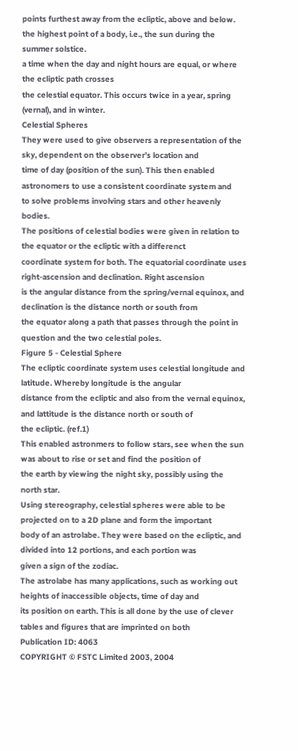points furthest away from the ecliptic, above and below.
the highest point of a body, i.e., the sun during the summer solstice.
a time when the day and night hours are equal, or where the ecliptic path crosses
the celestial equator. This occurs twice in a year, spring (vernal), and in winter.
Celestial Spheres
They were used to give observers a representation of the sky, dependent on the observer’s location and
time of day (position of the sun). This then enabled astronomers to use a consistent coordinate system and
to solve problems involving stars and other heavenly bodies.
The positions of celestial bodies were given in relation to the equator or the ecliptic with a differenct
coordinate system for both. The equatorial coordinate uses right-ascension and declination. Right ascension
is the angular distance from the spring/vernal equinox, and declination is the distance north or south from
the equator along a path that passes through the point in question and the two celestial poles.
Figure 5 - Celestial Sphere
The ecliptic coordinate system uses celestial longitude and latitude. Whereby longitude is the angular
distance from the ecliptic and also from the vernal equinox, and lattitude is the distance north or south of
the ecliptic. (ref.1)
This enabled astronmers to follow stars, see when the sun was about to rise or set and find the position of
the earth by viewing the night sky, possibly using the north star.
Using stereography, celestial spheres were able to be projected on to a 2D plane and form the important
body of an astrolabe. They were based on the ecliptic, and divided into 12 portions, and each portion was
given a sign of the zodiac.
The astrolabe has many applications, such as working out heights of inaccessible objects, time of day and
its position on earth. This is all done by the use of clever tables and figures that are imprinted on both
Publication ID: 4063
COPYRIGHT © FSTC Limited 2003, 2004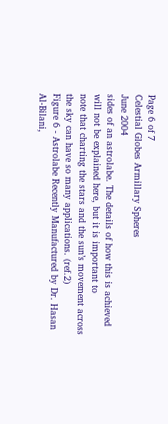Page 6 of 7
Celestial Globes Armillary Spheres
June 2004
sides of an astrolabe. The details of how this is achieved will not be explained here, but it is important to
note that charting the stars and the sun’s movement across the sky can have so many applications. (ref.2)
Figure 6 - Astrolabe Recently Manufactured by Dr. Hasan Al-Bilani,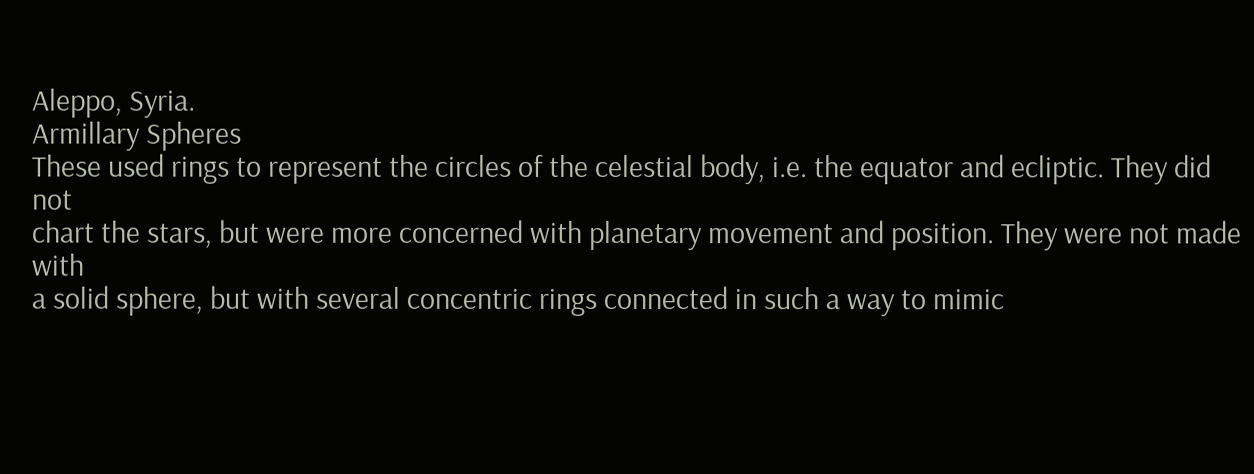Aleppo, Syria.
Armillary Spheres
These used rings to represent the circles of the celestial body, i.e. the equator and ecliptic. They did not
chart the stars, but were more concerned with planetary movement and position. They were not made with
a solid sphere, but with several concentric rings connected in such a way to mimic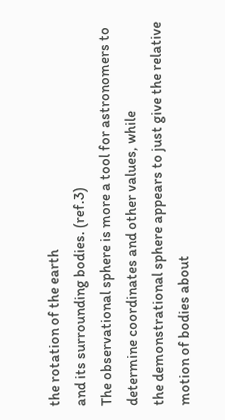the rotation of the earth
and its surrounding bodies. (ref.3)
The observational sphere is more a tool for astronomers to determine coordinates and other values, while
the demonstrational sphere appears to just give the relative motion of bodies about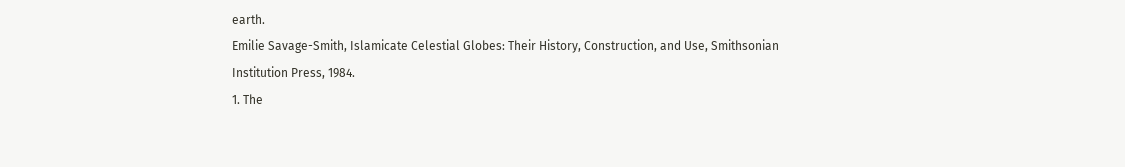earth.
Emilie Savage-Smith, Islamicate Celestial Globes: Their History, Construction, and Use, Smithsonian
Institution Press, 1984.
1. The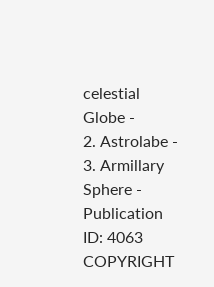celestial Globe -
2. Astrolabe -
3. Armillary Sphere -
Publication ID: 4063
COPYRIGHT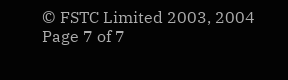© FSTC Limited 2003, 2004
Page 7 of 7